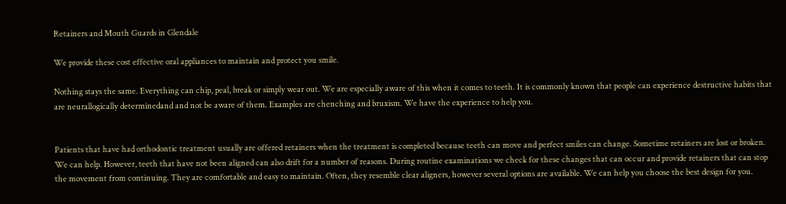Retainers and Mouth Guards in Glendale

We provide these cost effective oral appliances to maintain and protect you smile.

Nothing stays the same. Everything can chip, peal, break or simply wear out. We are especially aware of this when it comes to teeth. It is commonly known that people can experience destructive habits that are neurallogically determinedand and not be aware of them. Examples are chenching and bruxism. We have the experience to help you.


Patients that have had orthodontic treatment usually are offered retainers when the treatment is completed because teeth can move and perfect smiles can change. Sometime retainers are lost or broken. We can help. However, teeth that have not been aligned can also drift for a number of reasons. During routine examinations we check for these changes that can occur and provide retainers that can stop the movement from continuing. They are comfortable and easy to maintain. Often, they resemble clear aligners, however several options are available. We can help you choose the best design for you.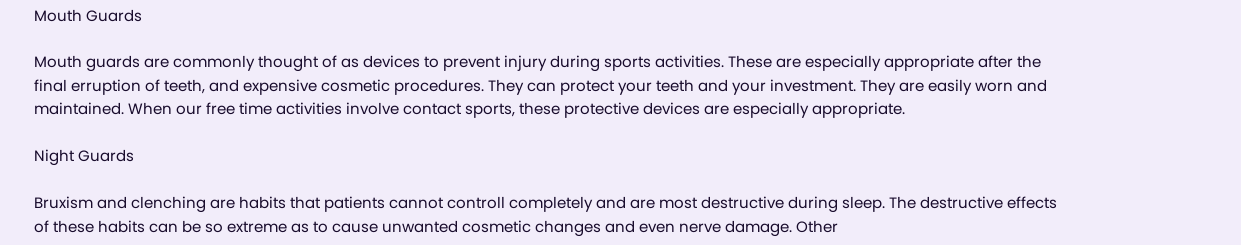Mouth Guards

Mouth guards are commonly thought of as devices to prevent injury during sports activities. These are especially appropriate after the final erruption of teeth, and expensive cosmetic procedures. They can protect your teeth and your investment. They are easily worn and maintained. When our free time activities involve contact sports, these protective devices are especially appropriate.

Night Guards

Bruxism and clenching are habits that patients cannot controll completely and are most destructive during sleep. The destructive effects of these habits can be so extreme as to cause unwanted cosmetic changes and even nerve damage. Other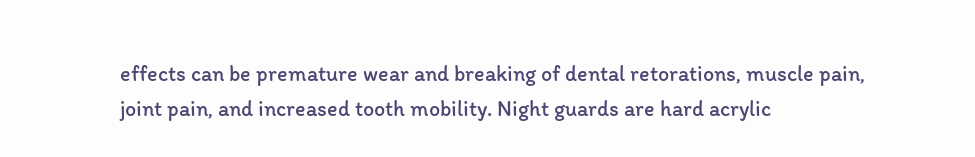effects can be premature wear and breaking of dental retorations, muscle pain, joint pain, and increased tooth mobility. Night guards are hard acrylic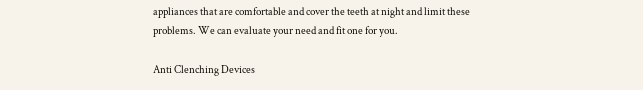appliances that are comfortable and cover the teeth at night and limit these problems. We can evaluate your need and fit one for you.

Anti Clenching Devices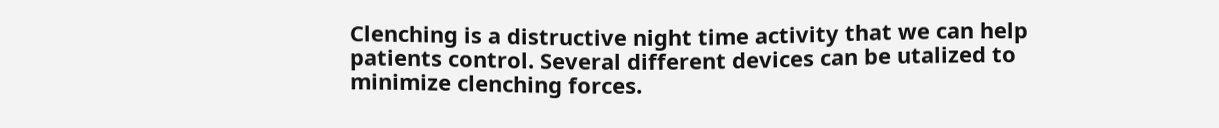Clenching is a distructive night time activity that we can help patients control. Several different devices can be utalized to minimize clenching forces.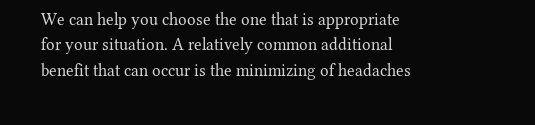We can help you choose the one that is appropriate for your situation. A relatively common additional benefit that can occur is the minimizing of headaches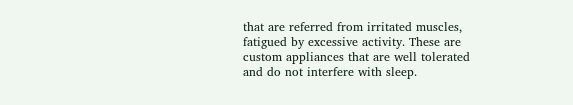that are referred from irritated muscles, fatigued by excessive activity. These are custom appliances that are well tolerated and do not interfere with sleep.